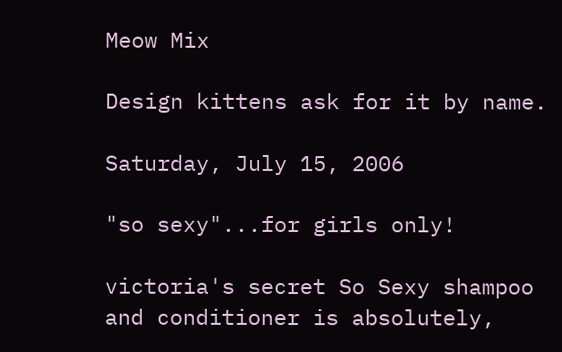Meow Mix

Design kittens ask for it by name.

Saturday, July 15, 2006

"so sexy"...for girls only!

victoria's secret So Sexy shampoo and conditioner is absolutely,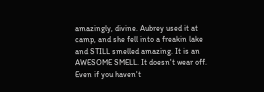amazingly, divine. Aubrey used it at camp, and she fell into a freakin lake and STILL smelled amazing. It is an AWESOME SMELL. It doesn't wear off. Even if you haven't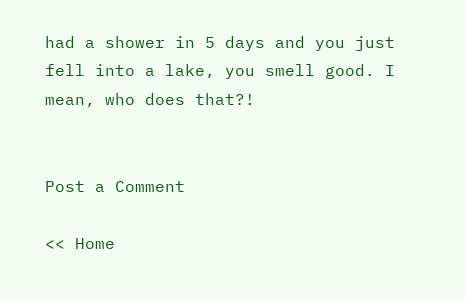had a shower in 5 days and you just fell into a lake, you smell good. I mean, who does that?!


Post a Comment

<< Home